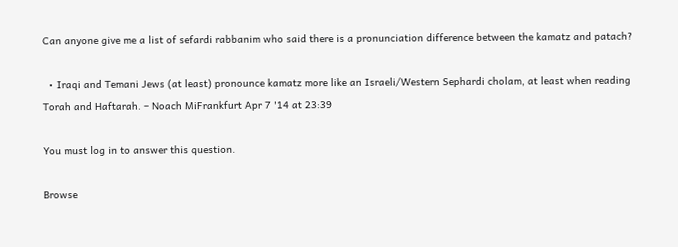Can anyone give me a list of sefardi rabbanim who said there is a pronunciation difference between the kamatz and patach?

  • Iraqi and Temani Jews (at least) pronounce kamatz more like an Israeli/Western Sephardi cholam, at least when reading Torah and Haftarah. – Noach MiFrankfurt Apr 7 '14 at 23:39

You must log in to answer this question.

Browse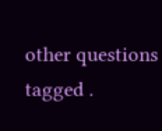other questions tagged .